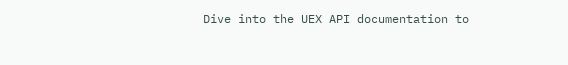Dive into the UEX API documentation to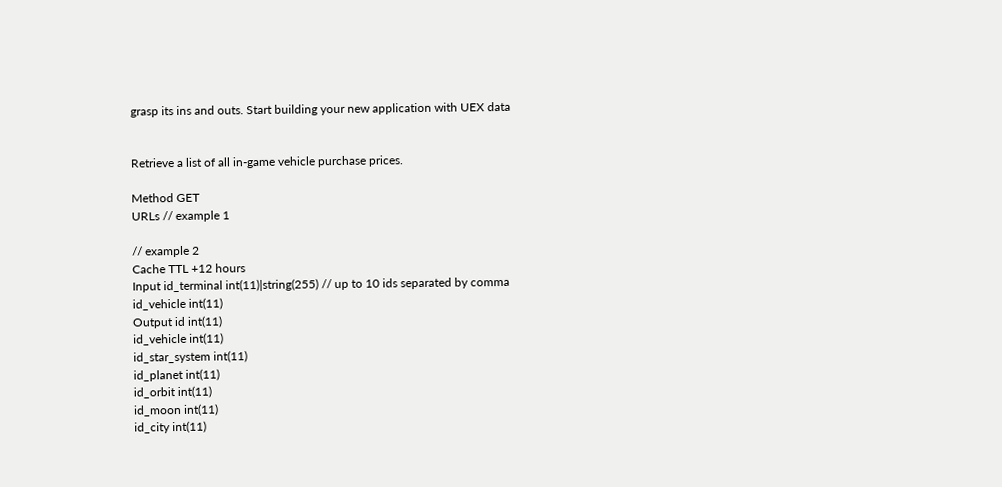grasp its ins and outs. Start building your new application with UEX data


Retrieve a list of all in-game vehicle purchase prices.

Method GET
URLs // example 1

// example 2
Cache TTL +12 hours
Input id_terminal int(11)|string(255) // up to 10 ids separated by comma
id_vehicle int(11)
Output id int(11)
id_vehicle int(11)
id_star_system int(11)
id_planet int(11)
id_orbit int(11)
id_moon int(11)
id_city int(11)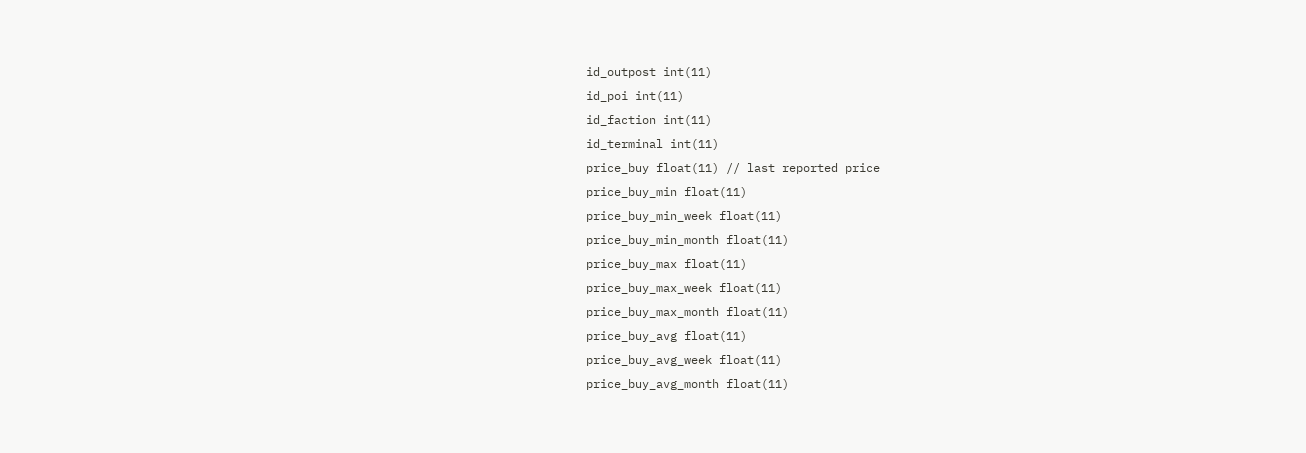id_outpost int(11)
id_poi int(11)
id_faction int(11)
id_terminal int(11)
price_buy float(11) // last reported price
price_buy_min float(11)
price_buy_min_week float(11)
price_buy_min_month float(11)
price_buy_max float(11)
price_buy_max_week float(11)
price_buy_max_month float(11)
price_buy_avg float(11)
price_buy_avg_week float(11)
price_buy_avg_month float(11)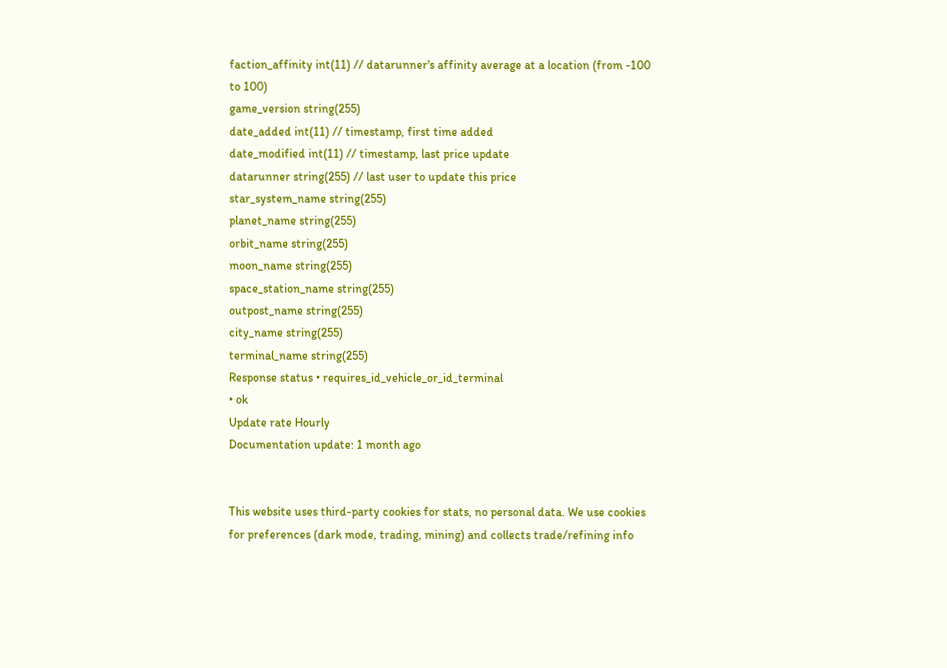faction_affinity int(11) // datarunner's affinity average at a location (from -100 to 100)
game_version string(255)
date_added int(11) // timestamp, first time added
date_modified int(11) // timestamp, last price update
datarunner string(255) // last user to update this price
star_system_name string(255)
planet_name string(255)
orbit_name string(255)
moon_name string(255)
space_station_name string(255)
outpost_name string(255)
city_name string(255)
terminal_name string(255)
Response status • requires_id_vehicle_or_id_terminal
• ok
Update rate Hourly
Documentation update: 1 month ago


This website uses third-party cookies for stats, no personal data. We use cookies for preferences (dark mode, trading, mining) and collects trade/refining info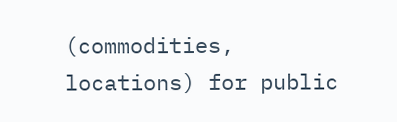(commodities, locations) for public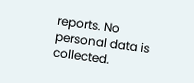reports. No personal data is collected.